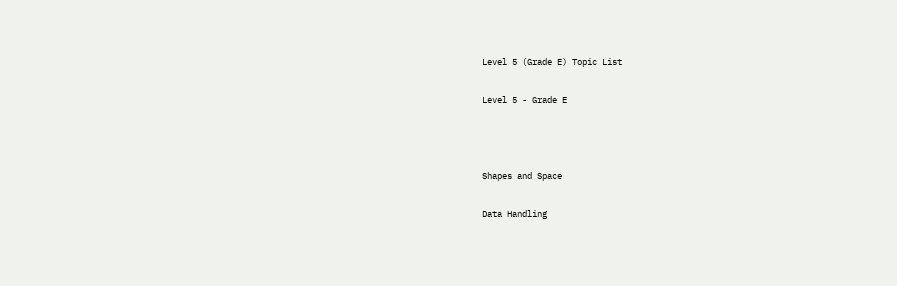Level 5 (Grade E) Topic List

Level 5 - Grade E



Shapes and Space

Data Handling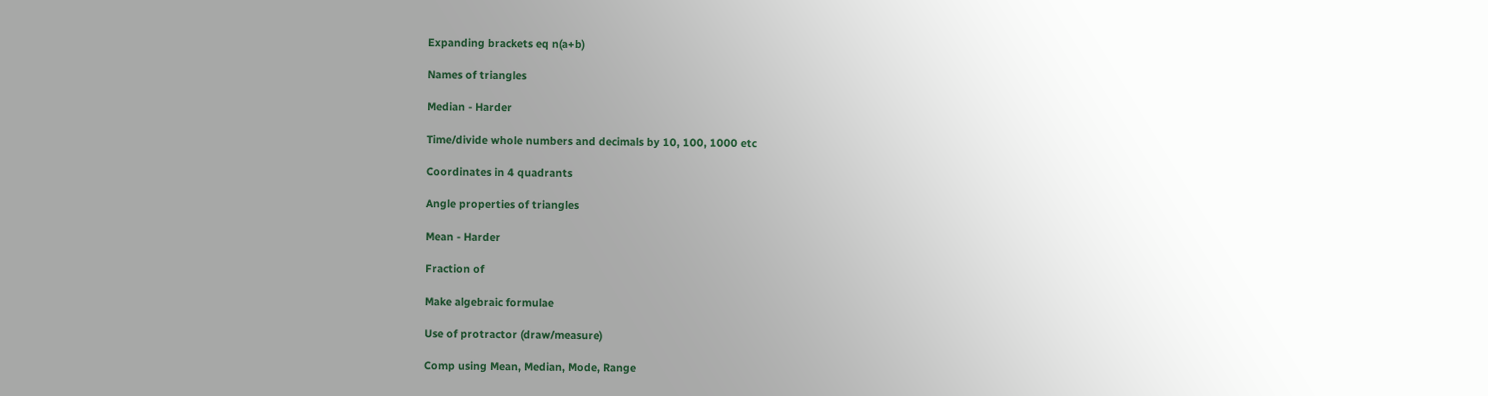Expanding brackets eq n(a+b)

Names of triangles

Median - Harder

Time/divide whole numbers and decimals by 10, 100, 1000 etc

Coordinates in 4 quadrants

Angle properties of triangles

Mean - Harder

Fraction of

Make algebraic formulae

Use of protractor (draw/measure)

Comp using Mean, Median, Mode, Range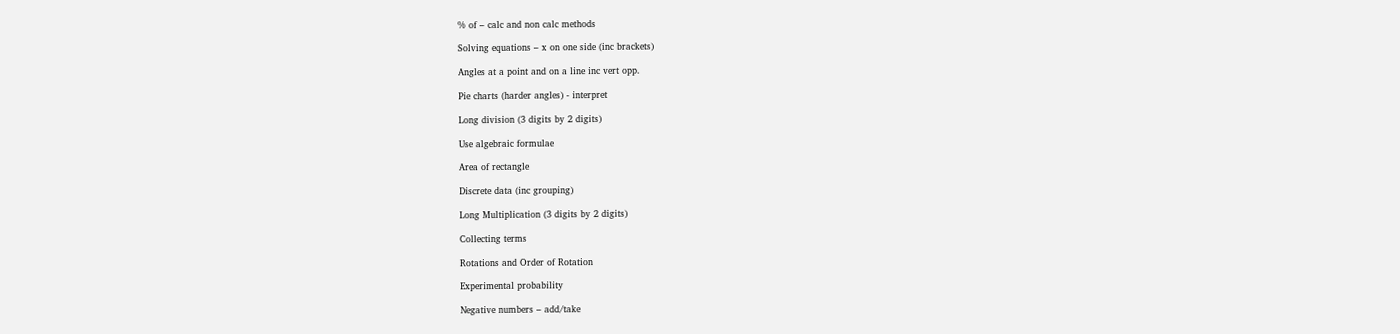% of – calc and non calc methods

Solving equations – x on one side (inc brackets)

Angles at a point and on a line inc vert opp.

Pie charts (harder angles) - interpret

Long division (3 digits by 2 digits)

Use algebraic formulae

Area of rectangle

Discrete data (inc grouping)

Long Multiplication (3 digits by 2 digits)

Collecting terms

Rotations and Order of Rotation

Experimental probability

Negative numbers – add/take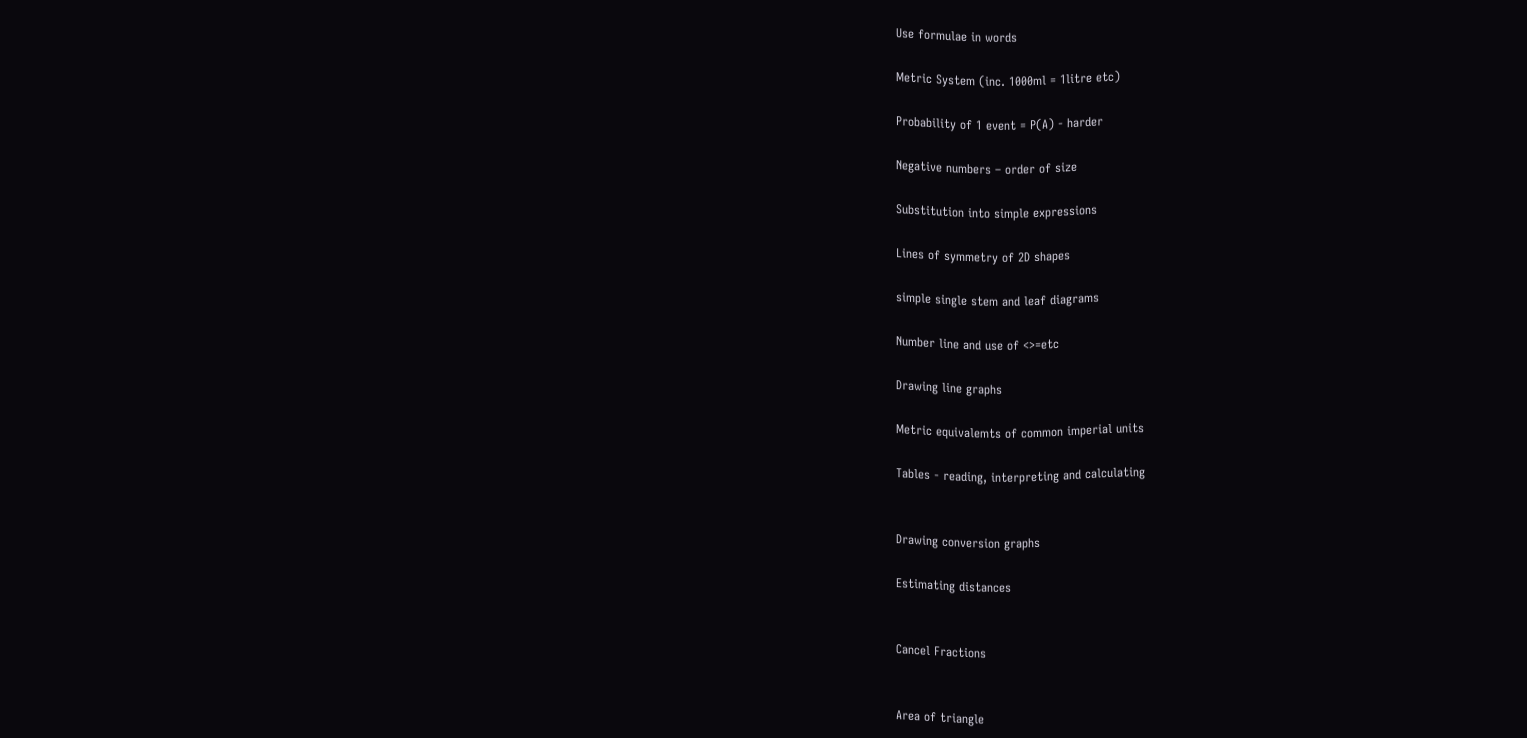Use formulae in words

Metric System (inc. 1000ml = 1litre etc)

Probability of 1 event = P(A) - harder

Negative numbers – order of size

Substitution into simple expressions

Lines of symmetry of 2D shapes

simple single stem and leaf diagrams

Number line and use of <>=etc

Drawing line graphs

Metric equivalemts of common imperial units

Tables - reading, interpreting and calculating


Drawing conversion graphs

Estimating distances


Cancel Fractions


Area of triangle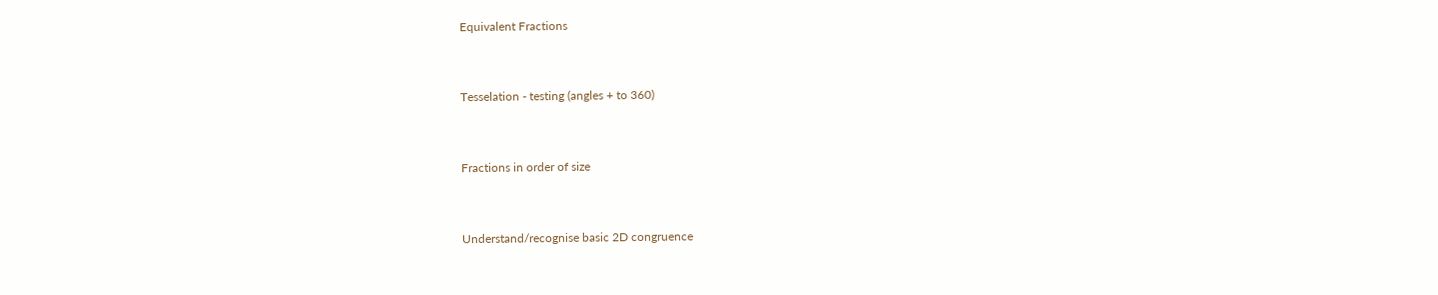Equivalent Fractions


Tesselation - testing (angles + to 360)


Fractions in order of size


Understand/recognise basic 2D congruence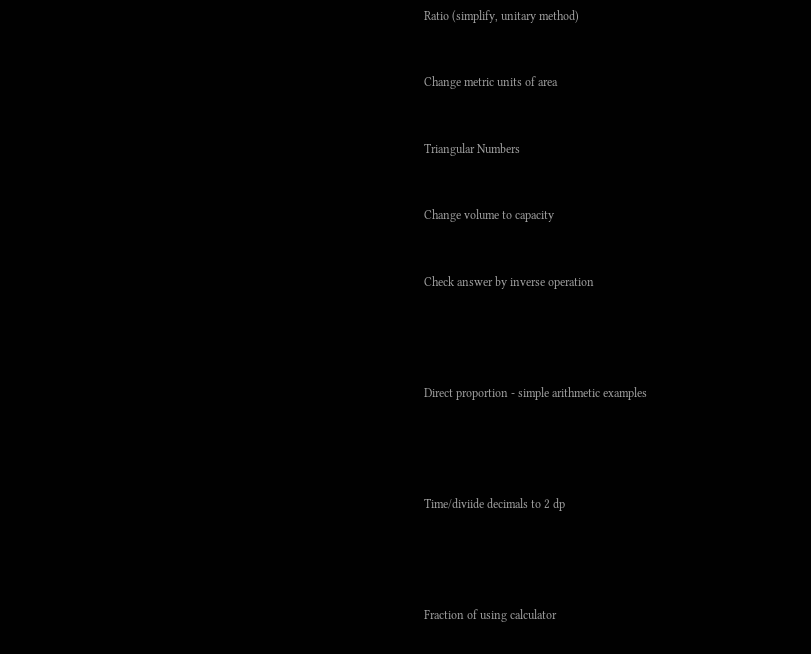Ratio (simplify, unitary method)


Change metric units of area


Triangular Numbers


Change volume to capacity


Check answer by inverse operation




Direct proportion - simple arithmetic examples




Time/diviide decimals to 2 dp




Fraction of using calculator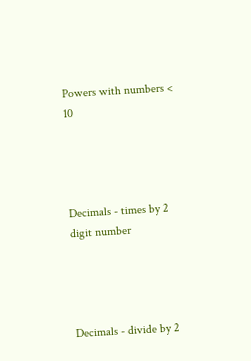Powers with numbers < 10




Decimals - times by 2 digit number




Decimals - divide by 2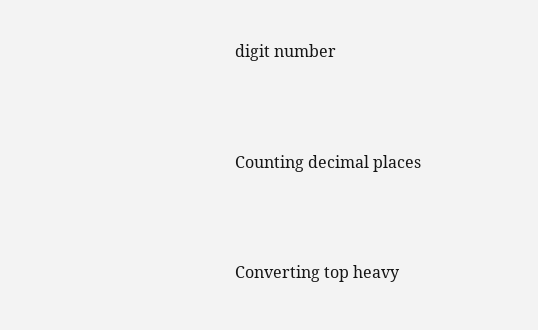digit number




Counting decimal places




Converting top heavy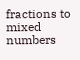fractions to mixed numbers